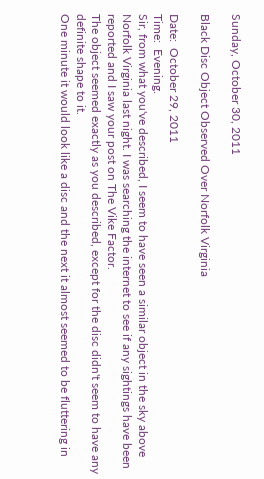Sunday, October 30, 2011

Black Disc Object Observed Over Norfolk Virginia

Date:  October 29, 2011
Time:  Evening.
Sir, from what you've described, I seem to have seen a similar object in the sky above Norfolk Virginia last night. I was searching the internet to see if any sightings have been reported and I saw your post on The Vike Factor.
The object seemed exactly as you described, except for the disc didn't seem to have any definite shape to it.
One minute it would look like a disc and the next it almost seemed to be fluttering in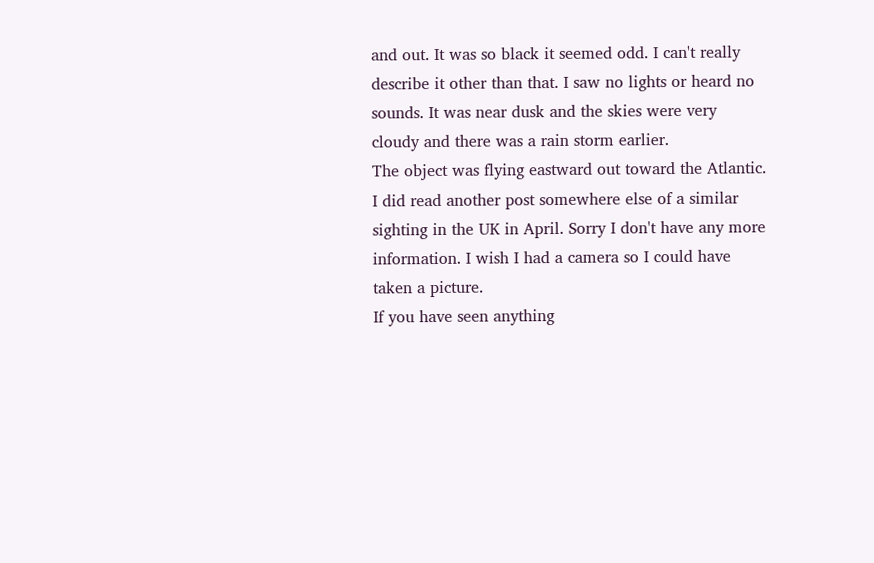and out. It was so black it seemed odd. I can't really describe it other than that. I saw no lights or heard no sounds. It was near dusk and the skies were very cloudy and there was a rain storm earlier.
The object was flying eastward out toward the Atlantic. I did read another post somewhere else of a similar sighting in the UK in April. Sorry I don't have any more information. I wish I had a camera so I could have taken a picture.
If you have seen anything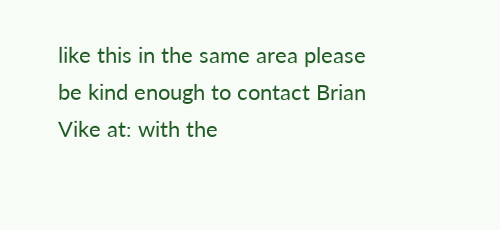like this in the same area please be kind enough to contact Brian Vike at: with the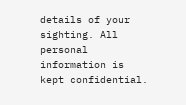details of your sighting. All personal information is kept confidential.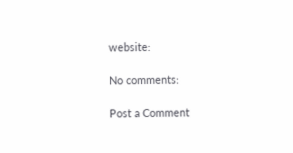website:

No comments:

Post a Comment